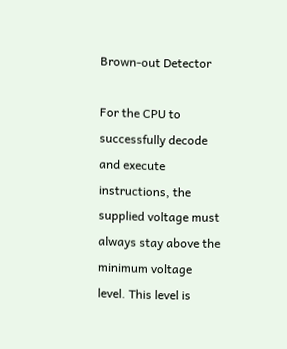Brown-out Detector

For the CPU to successfully decode and execute instructions, the supplied voltage must always stay above the minimum voltage level. This level is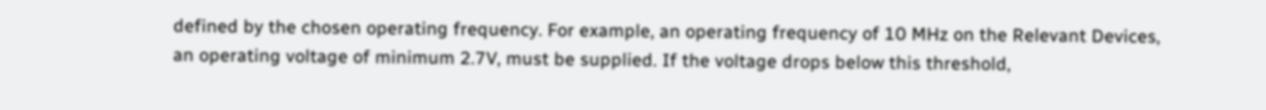defined by the chosen operating frequency. For example, an operating frequency of 10 MHz on the Relevant Devices, an operating voltage of minimum 2.7V, must be supplied. If the voltage drops below this threshold,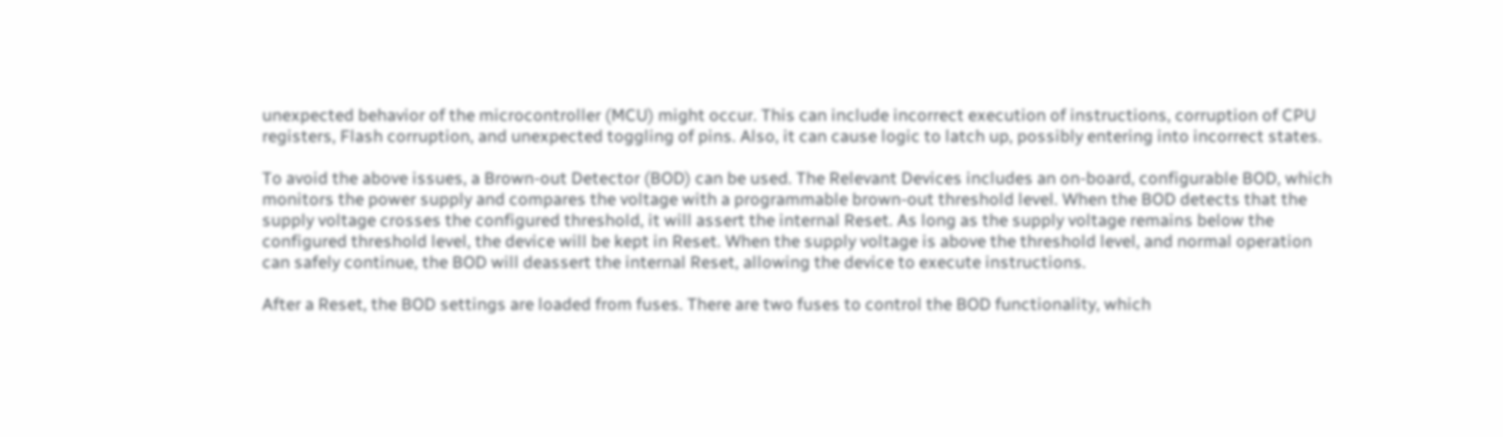unexpected behavior of the microcontroller (MCU) might occur. This can include incorrect execution of instructions, corruption of CPU registers, Flash corruption, and unexpected toggling of pins. Also, it can cause logic to latch up, possibly entering into incorrect states.

To avoid the above issues, a Brown-out Detector (BOD) can be used. The Relevant Devices includes an on-board, configurable BOD, which monitors the power supply and compares the voltage with a programmable brown-out threshold level. When the BOD detects that the supply voltage crosses the configured threshold, it will assert the internal Reset. As long as the supply voltage remains below the configured threshold level, the device will be kept in Reset. When the supply voltage is above the threshold level, and normal operation can safely continue, the BOD will deassert the internal Reset, allowing the device to execute instructions.

After a Reset, the BOD settings are loaded from fuses. There are two fuses to control the BOD functionality, which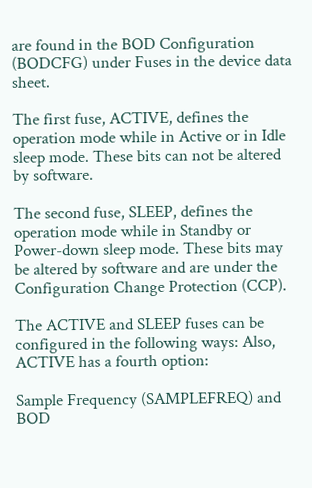are found in the BOD Configuration (BODCFG) under Fuses in the device data sheet.

The first fuse, ACTIVE, defines the operation mode while in Active or in Idle sleep mode. These bits can not be altered by software.

The second fuse, SLEEP, defines the operation mode while in Standby or Power-down sleep mode. These bits may be altered by software and are under the Configuration Change Protection (CCP).

The ACTIVE and SLEEP fuses can be configured in the following ways: Also, ACTIVE has a fourth option:

Sample Frequency (SAMPLEFREQ) and BOD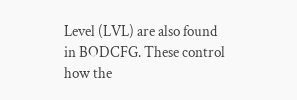Level (LVL) are also found in BODCFG. These control how the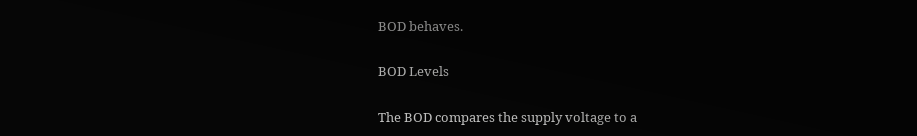BOD behaves.

BOD Levels

The BOD compares the supply voltage to a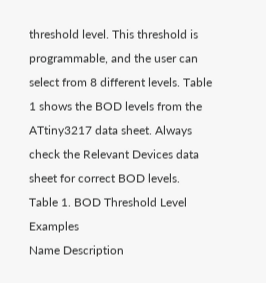threshold level. This threshold is programmable, and the user can select from 8 different levels. Table 1 shows the BOD levels from the ATtiny3217 data sheet. Always check the Relevant Devices data sheet for correct BOD levels.
Table 1. BOD Threshold Level Examples
Name Description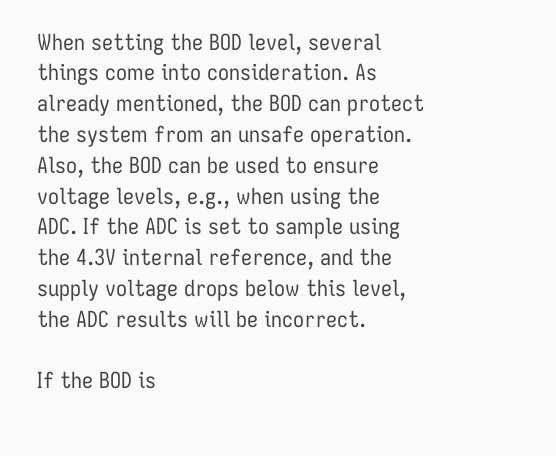When setting the BOD level, several things come into consideration. As already mentioned, the BOD can protect the system from an unsafe operation. Also, the BOD can be used to ensure voltage levels, e.g., when using the ADC. If the ADC is set to sample using the 4.3V internal reference, and the supply voltage drops below this level, the ADC results will be incorrect.

If the BOD is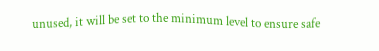unused, it will be set to the minimum level to ensure safe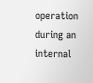operation during an internal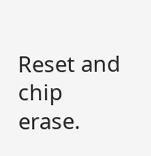Reset and chip erase.